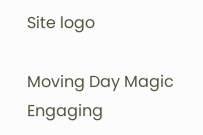Site logo

Moving Day Magic Engaging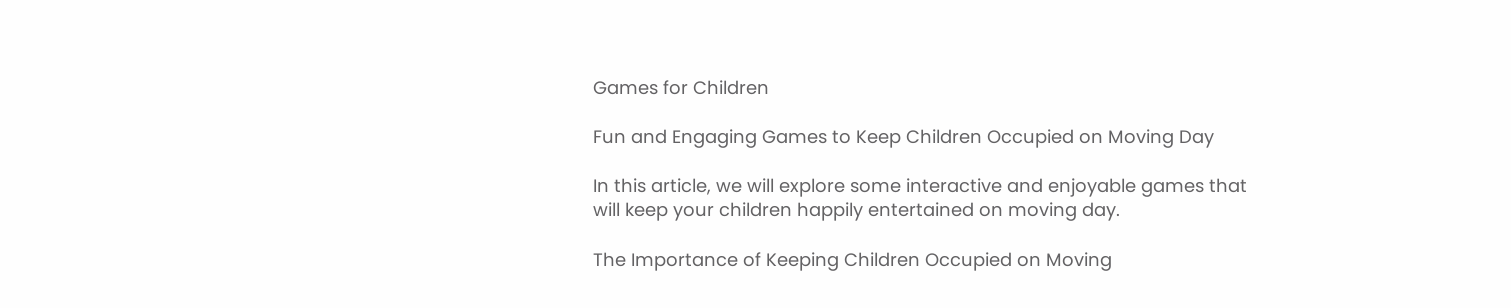Games for Children

Fun and Engaging Games to Keep Children Occupied on Moving Day

In this article, we will explore some interactive and enjoyable games that will keep your children happily entertained on moving day.

The Importance of Keeping Children Occupied on Moving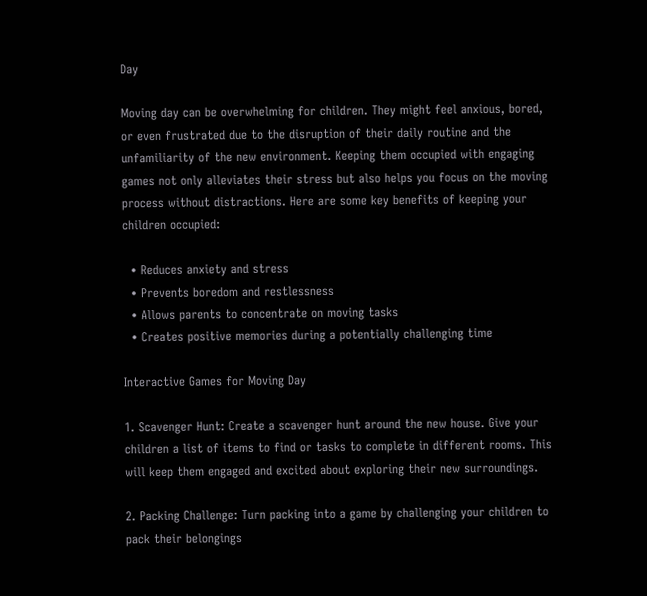Day

Moving day can be overwhelming for children. They might feel anxious, bored, or even frustrated due to the disruption of their daily routine and the unfamiliarity of the new environment. Keeping them occupied with engaging games not only alleviates their stress but also helps you focus on the moving process without distractions. Here are some key benefits of keeping your children occupied:

  • Reduces anxiety and stress
  • Prevents boredom and restlessness
  • Allows parents to concentrate on moving tasks
  • Creates positive memories during a potentially challenging time

Interactive Games for Moving Day

1. Scavenger Hunt: Create a scavenger hunt around the new house. Give your children a list of items to find or tasks to complete in different rooms. This will keep them engaged and excited about exploring their new surroundings.

2. Packing Challenge: Turn packing into a game by challenging your children to pack their belongings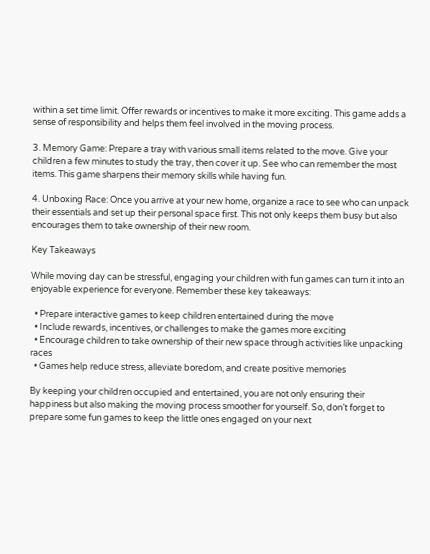within a set time limit. Offer rewards or incentives to make it more exciting. This game adds a sense of responsibility and helps them feel involved in the moving process.

3. Memory Game: Prepare a tray with various small items related to the move. Give your children a few minutes to study the tray, then cover it up. See who can remember the most items. This game sharpens their memory skills while having fun.

4. Unboxing Race: Once you arrive at your new home, organize a race to see who can unpack their essentials and set up their personal space first. This not only keeps them busy but also encourages them to take ownership of their new room.

Key Takeaways

While moving day can be stressful, engaging your children with fun games can turn it into an enjoyable experience for everyone. Remember these key takeaways:

  • Prepare interactive games to keep children entertained during the move
  • Include rewards, incentives, or challenges to make the games more exciting
  • Encourage children to take ownership of their new space through activities like unpacking races
  • Games help reduce stress, alleviate boredom, and create positive memories

By keeping your children occupied and entertained, you are not only ensuring their happiness but also making the moving process smoother for yourself. So, don’t forget to prepare some fun games to keep the little ones engaged on your next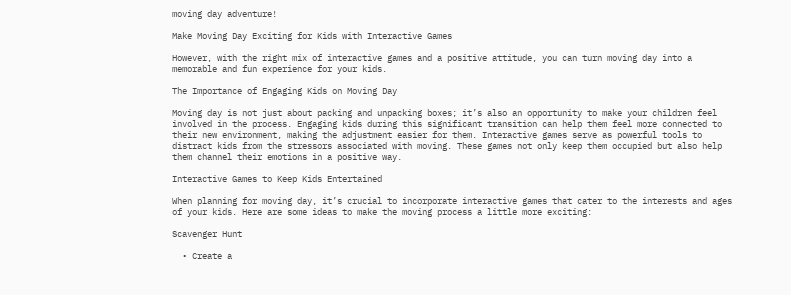moving day adventure!

Make Moving Day Exciting for Kids with Interactive Games

However, with the right mix of interactive games and a positive attitude, you can turn moving day into a memorable and fun experience for your kids.

The Importance of Engaging Kids on Moving Day

Moving day is not just about packing and unpacking boxes; it’s also an opportunity to make your children feel involved in the process. Engaging kids during this significant transition can help them feel more connected to their new environment, making the adjustment easier for them. Interactive games serve as powerful tools to distract kids from the stressors associated with moving. These games not only keep them occupied but also help them channel their emotions in a positive way.

Interactive Games to Keep Kids Entertained

When planning for moving day, it’s crucial to incorporate interactive games that cater to the interests and ages of your kids. Here are some ideas to make the moving process a little more exciting:

Scavenger Hunt

  • Create a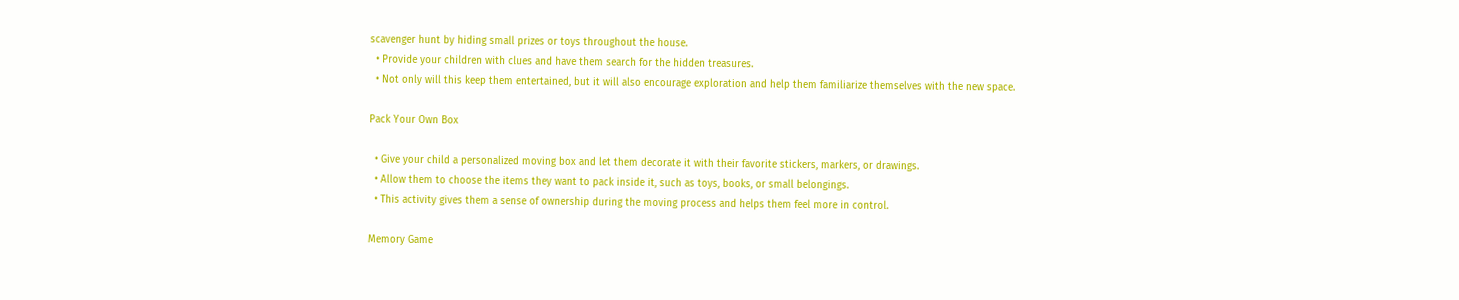scavenger hunt by hiding small prizes or toys throughout the house.
  • Provide your children with clues and have them search for the hidden treasures.
  • Not only will this keep them entertained, but it will also encourage exploration and help them familiarize themselves with the new space.

Pack Your Own Box

  • Give your child a personalized moving box and let them decorate it with their favorite stickers, markers, or drawings.
  • Allow them to choose the items they want to pack inside it, such as toys, books, or small belongings.
  • This activity gives them a sense of ownership during the moving process and helps them feel more in control.

Memory Game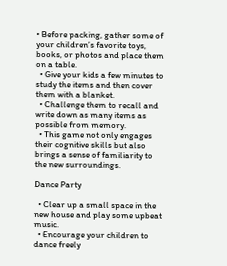• Before packing, gather some of your children’s favorite toys, books, or photos and place them on a table.
  • Give your kids a few minutes to study the items and then cover them with a blanket.
  • Challenge them to recall and write down as many items as possible from memory.
  • This game not only engages their cognitive skills but also brings a sense of familiarity to the new surroundings.

Dance Party

  • Clear up a small space in the new house and play some upbeat music.
  • Encourage your children to dance freely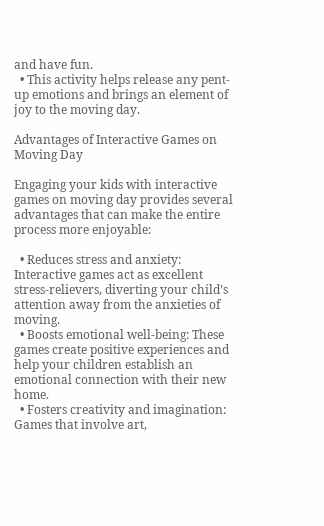and have fun.
  • This activity helps release any pent-up emotions and brings an element of joy to the moving day.

Advantages of Interactive Games on Moving Day

Engaging your kids with interactive games on moving day provides several advantages that can make the entire process more enjoyable:

  • Reduces stress and anxiety: Interactive games act as excellent stress-relievers, diverting your child’s attention away from the anxieties of moving.
  • Boosts emotional well-being: These games create positive experiences and help your children establish an emotional connection with their new home.
  • Fosters creativity and imagination: Games that involve art,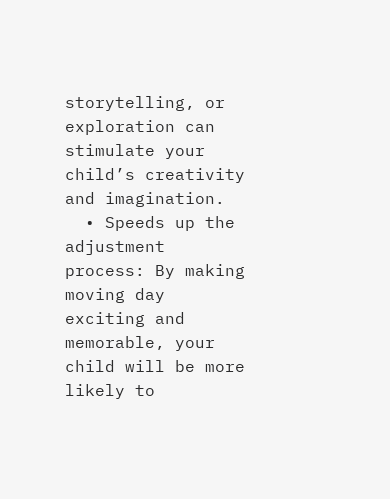storytelling, or exploration can stimulate your child’s creativity and imagination.
  • Speeds up the adjustment process: By making moving day exciting and memorable, your child will be more likely to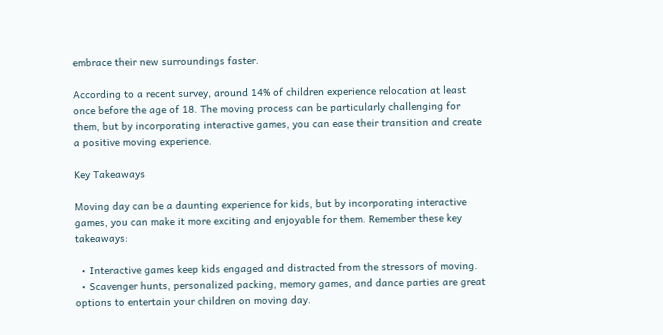embrace their new surroundings faster.

According to a recent survey, around 14% of children experience relocation at least once before the age of 18. The moving process can be particularly challenging for them, but by incorporating interactive games, you can ease their transition and create a positive moving experience.

Key Takeaways

Moving day can be a daunting experience for kids, but by incorporating interactive games, you can make it more exciting and enjoyable for them. Remember these key takeaways:

  • Interactive games keep kids engaged and distracted from the stressors of moving.
  • Scavenger hunts, personalized packing, memory games, and dance parties are great options to entertain your children on moving day.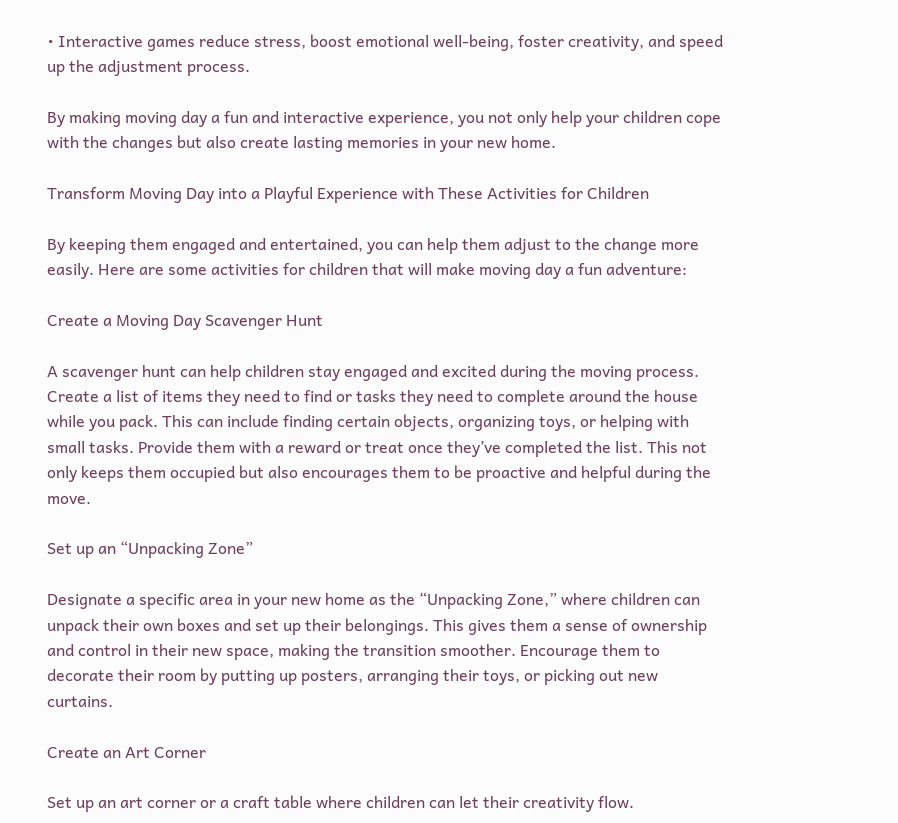• Interactive games reduce stress, boost emotional well-being, foster creativity, and speed up the adjustment process.

By making moving day a fun and interactive experience, you not only help your children cope with the changes but also create lasting memories in your new home.

Transform Moving Day into a Playful Experience with These Activities for Children

By keeping them engaged and entertained, you can help them adjust to the change more easily. Here are some activities for children that will make moving day a fun adventure:

Create a Moving Day Scavenger Hunt

A scavenger hunt can help children stay engaged and excited during the moving process. Create a list of items they need to find or tasks they need to complete around the house while you pack. This can include finding certain objects, organizing toys, or helping with small tasks. Provide them with a reward or treat once they’ve completed the list. This not only keeps them occupied but also encourages them to be proactive and helpful during the move.

Set up an “Unpacking Zone”

Designate a specific area in your new home as the “Unpacking Zone,” where children can unpack their own boxes and set up their belongings. This gives them a sense of ownership and control in their new space, making the transition smoother. Encourage them to decorate their room by putting up posters, arranging their toys, or picking out new curtains.

Create an Art Corner

Set up an art corner or a craft table where children can let their creativity flow.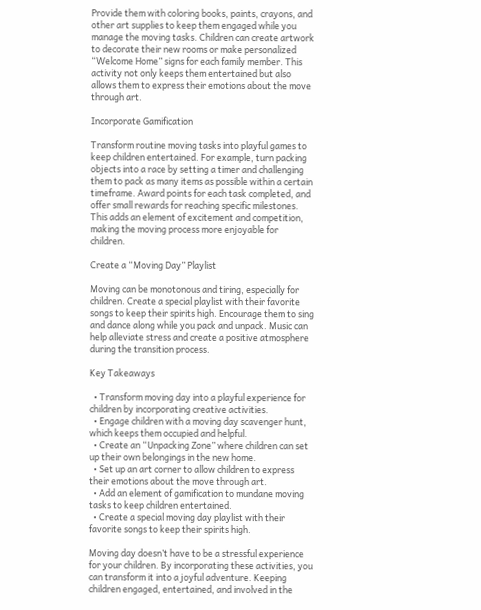Provide them with coloring books, paints, crayons, and other art supplies to keep them engaged while you manage the moving tasks. Children can create artwork to decorate their new rooms or make personalized “Welcome Home” signs for each family member. This activity not only keeps them entertained but also allows them to express their emotions about the move through art.

Incorporate Gamification

Transform routine moving tasks into playful games to keep children entertained. For example, turn packing objects into a race by setting a timer and challenging them to pack as many items as possible within a certain timeframe. Award points for each task completed, and offer small rewards for reaching specific milestones. This adds an element of excitement and competition, making the moving process more enjoyable for children.

Create a “Moving Day” Playlist

Moving can be monotonous and tiring, especially for children. Create a special playlist with their favorite songs to keep their spirits high. Encourage them to sing and dance along while you pack and unpack. Music can help alleviate stress and create a positive atmosphere during the transition process.

Key Takeaways

  • Transform moving day into a playful experience for children by incorporating creative activities.
  • Engage children with a moving day scavenger hunt, which keeps them occupied and helpful.
  • Create an “Unpacking Zone” where children can set up their own belongings in the new home.
  • Set up an art corner to allow children to express their emotions about the move through art.
  • Add an element of gamification to mundane moving tasks to keep children entertained.
  • Create a special moving day playlist with their favorite songs to keep their spirits high.

Moving day doesn’t have to be a stressful experience for your children. By incorporating these activities, you can transform it into a joyful adventure. Keeping children engaged, entertained, and involved in the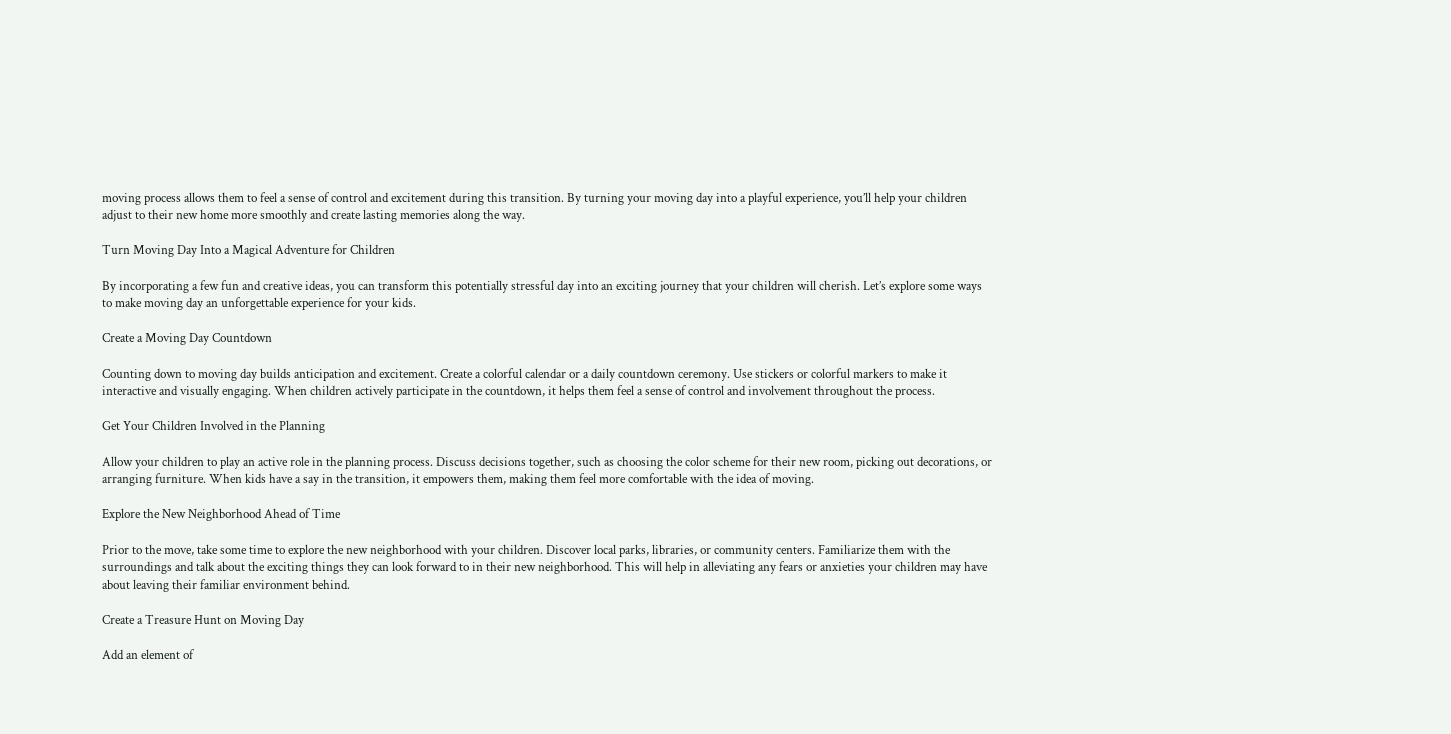moving process allows them to feel a sense of control and excitement during this transition. By turning your moving day into a playful experience, you’ll help your children adjust to their new home more smoothly and create lasting memories along the way.

Turn Moving Day Into a Magical Adventure for Children

By incorporating a few fun and creative ideas, you can transform this potentially stressful day into an exciting journey that your children will cherish. Let’s explore some ways to make moving day an unforgettable experience for your kids.

Create a Moving Day Countdown

Counting down to moving day builds anticipation and excitement. Create a colorful calendar or a daily countdown ceremony. Use stickers or colorful markers to make it interactive and visually engaging. When children actively participate in the countdown, it helps them feel a sense of control and involvement throughout the process.

Get Your Children Involved in the Planning

Allow your children to play an active role in the planning process. Discuss decisions together, such as choosing the color scheme for their new room, picking out decorations, or arranging furniture. When kids have a say in the transition, it empowers them, making them feel more comfortable with the idea of moving.

Explore the New Neighborhood Ahead of Time

Prior to the move, take some time to explore the new neighborhood with your children. Discover local parks, libraries, or community centers. Familiarize them with the surroundings and talk about the exciting things they can look forward to in their new neighborhood. This will help in alleviating any fears or anxieties your children may have about leaving their familiar environment behind.

Create a Treasure Hunt on Moving Day

Add an element of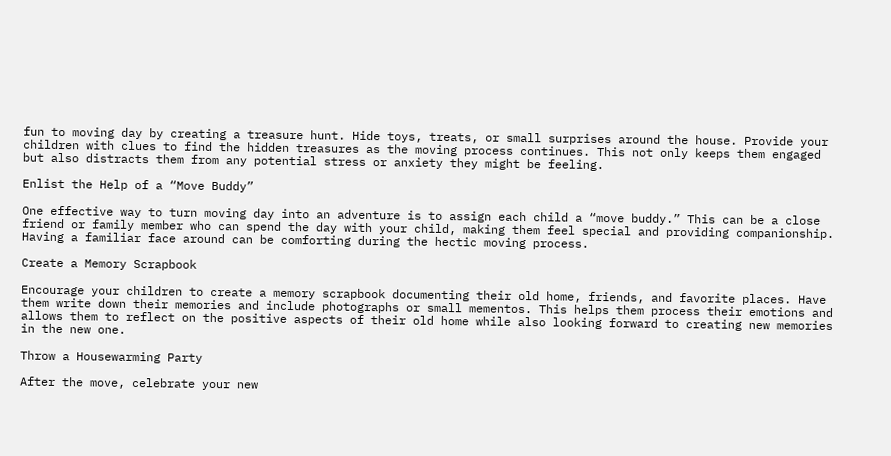fun to moving day by creating a treasure hunt. Hide toys, treats, or small surprises around the house. Provide your children with clues to find the hidden treasures as the moving process continues. This not only keeps them engaged but also distracts them from any potential stress or anxiety they might be feeling.

Enlist the Help of a “Move Buddy”

One effective way to turn moving day into an adventure is to assign each child a “move buddy.” This can be a close friend or family member who can spend the day with your child, making them feel special and providing companionship. Having a familiar face around can be comforting during the hectic moving process.

Create a Memory Scrapbook

Encourage your children to create a memory scrapbook documenting their old home, friends, and favorite places. Have them write down their memories and include photographs or small mementos. This helps them process their emotions and allows them to reflect on the positive aspects of their old home while also looking forward to creating new memories in the new one.

Throw a Housewarming Party

After the move, celebrate your new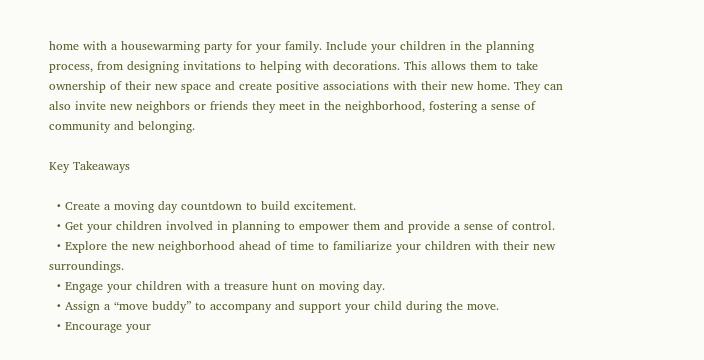home with a housewarming party for your family. Include your children in the planning process, from designing invitations to helping with decorations. This allows them to take ownership of their new space and create positive associations with their new home. They can also invite new neighbors or friends they meet in the neighborhood, fostering a sense of community and belonging.

Key Takeaways

  • Create a moving day countdown to build excitement.
  • Get your children involved in planning to empower them and provide a sense of control.
  • Explore the new neighborhood ahead of time to familiarize your children with their new surroundings.
  • Engage your children with a treasure hunt on moving day.
  • Assign a “move buddy” to accompany and support your child during the move.
  • Encourage your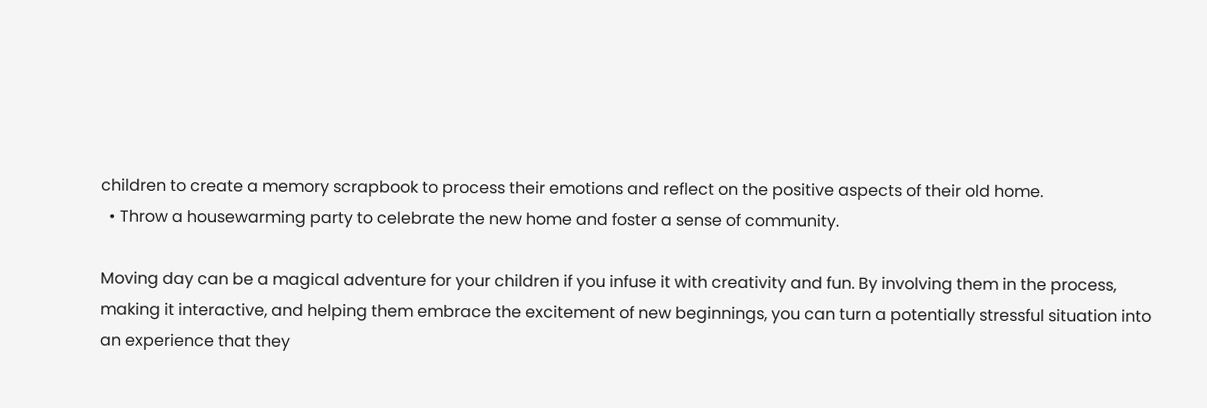children to create a memory scrapbook to process their emotions and reflect on the positive aspects of their old home.
  • Throw a housewarming party to celebrate the new home and foster a sense of community.

Moving day can be a magical adventure for your children if you infuse it with creativity and fun. By involving them in the process, making it interactive, and helping them embrace the excitement of new beginnings, you can turn a potentially stressful situation into an experience that they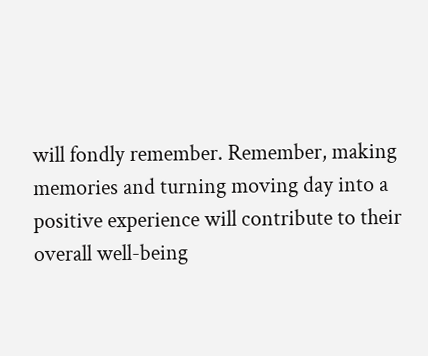will fondly remember. Remember, making memories and turning moving day into a positive experience will contribute to their overall well-being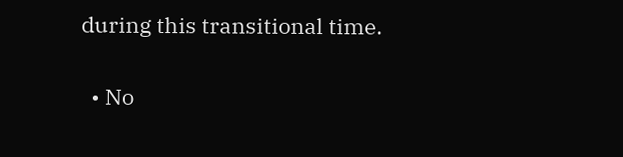during this transitional time.


  • No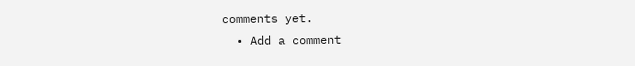comments yet.
  • Add a comment